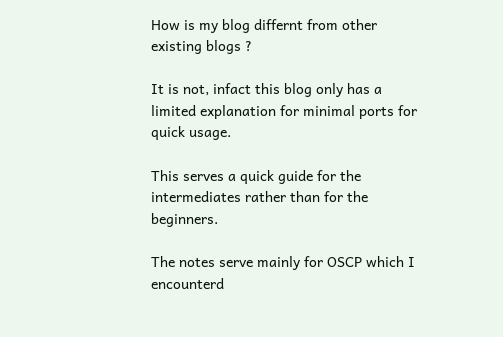How is my blog differnt from other existing blogs ?

It is not, infact this blog only has a limited explanation for minimal ports for quick usage.

This serves a quick guide for the intermediates rather than for the beginners.

The notes serve mainly for OSCP which I encounterd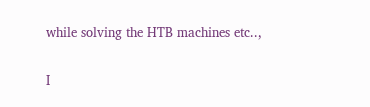while solving the HTB machines etc..,

I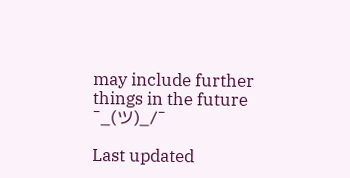may include further things in the future ¯_(ツ)_/¯

Last updated